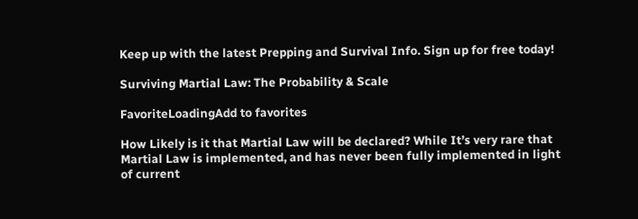Keep up with the latest Prepping and Survival Info. Sign up for free today!

Surviving Martial Law: The Probability & Scale

FavoriteLoadingAdd to favorites

How Likely is it that Martial Law will be declared? While It’s very rare that Martial Law is implemented, and has never been fully implemented in light of current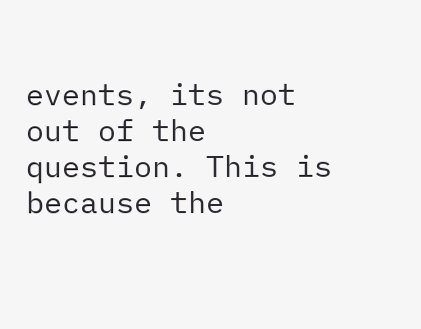events, its not out of the question. This is because the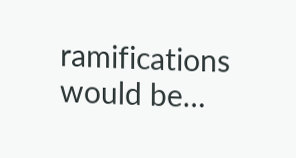ramifications would be…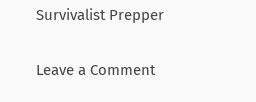Survivalist Prepper

Leave a Comment